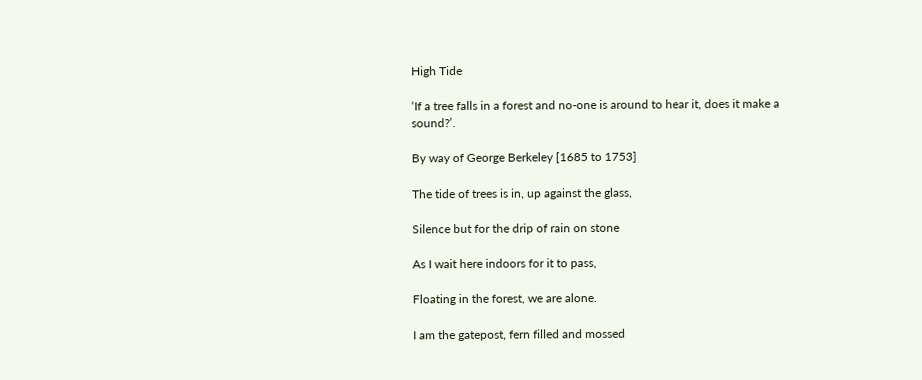High Tide

‘If a tree falls in a forest and no-one is around to hear it, does it make a sound?’.

By way of George Berkeley [1685 to 1753]

The tide of trees is in, up against the glass,

Silence but for the drip of rain on stone

As I wait here indoors for it to pass,

Floating in the forest, we are alone.

I am the gatepost, fern filled and mossed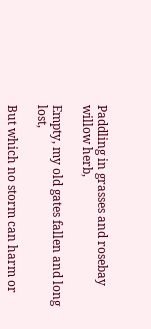Paddling in grasses and rosebay willow herb,

Empty, my old gates fallen and long lost,

But which no storm can harm or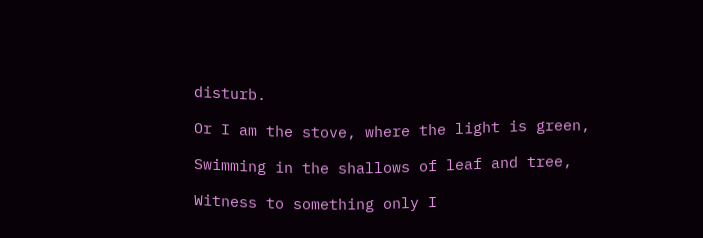disturb.

Or I am the stove, where the light is green,

Swimming in the shallows of leaf and tree,

Witness to something only I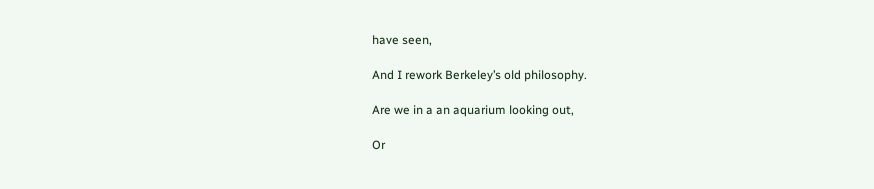have seen,

And I rework Berkeley’s old philosophy.

Are we in a an aquarium looking out,

Or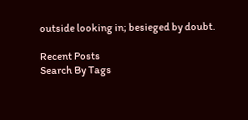outside looking in; besieged by doubt.

Recent Posts
Search By Tags